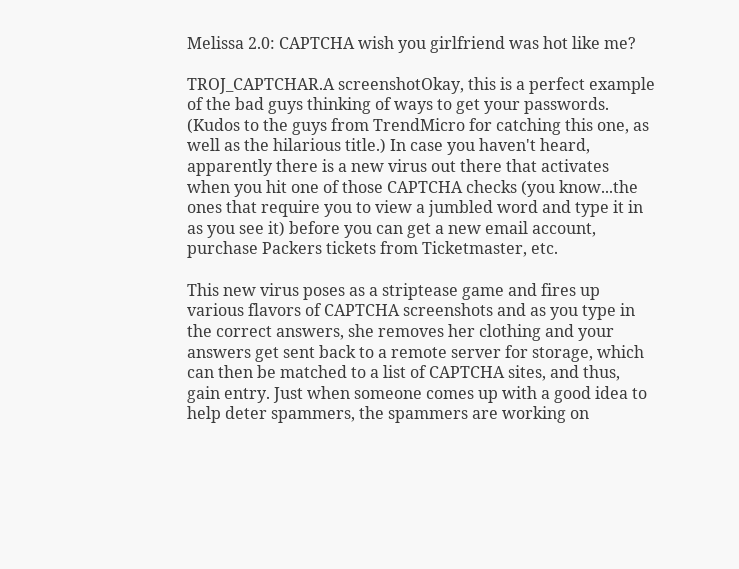Melissa 2.0: CAPTCHA wish you girlfriend was hot like me?

TROJ_CAPTCHAR.A screenshotOkay, this is a perfect example of the bad guys thinking of ways to get your passwords. (Kudos to the guys from TrendMicro for catching this one, as well as the hilarious title.) In case you haven't heard, apparently there is a new virus out there that activates when you hit one of those CAPTCHA checks (you know...the ones that require you to view a jumbled word and type it in as you see it) before you can get a new email account, purchase Packers tickets from Ticketmaster, etc.

This new virus poses as a striptease game and fires up various flavors of CAPTCHA screenshots and as you type in the correct answers, she removes her clothing and your answers get sent back to a remote server for storage, which can then be matched to a list of CAPTCHA sites, and thus, gain entry. Just when someone comes up with a good idea to help deter spammers, the spammers are working on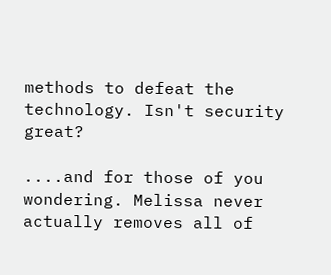methods to defeat the technology. Isn't security great?

....and for those of you wondering. Melissa never actually removes all of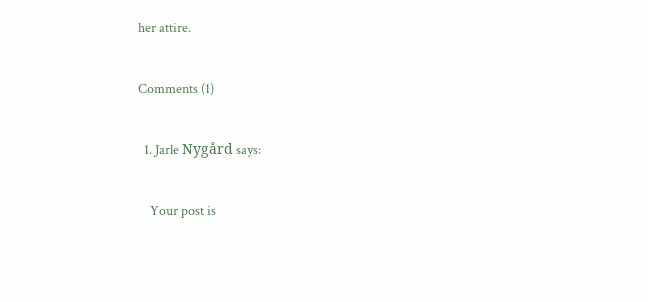her attire.

Comments (1)

  1. Jarle Nygård says:

    Your post is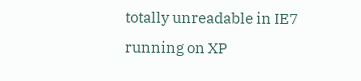totally unreadable in IE7 running on XP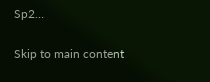Sp2…

Skip to main content